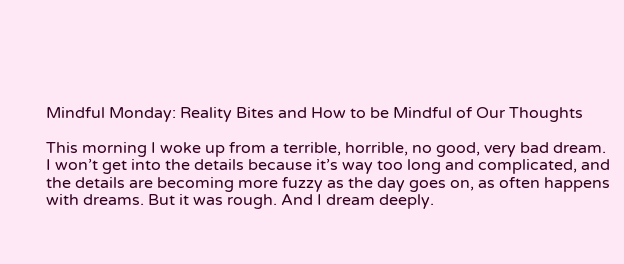Mindful Monday: Reality Bites and How to be Mindful of Our Thoughts

This morning I woke up from a terrible, horrible, no good, very bad dream. I won’t get into the details because it’s way too long and complicated, and the details are becoming more fuzzy as the day goes on, as often happens with dreams. But it was rough. And I dream deeply.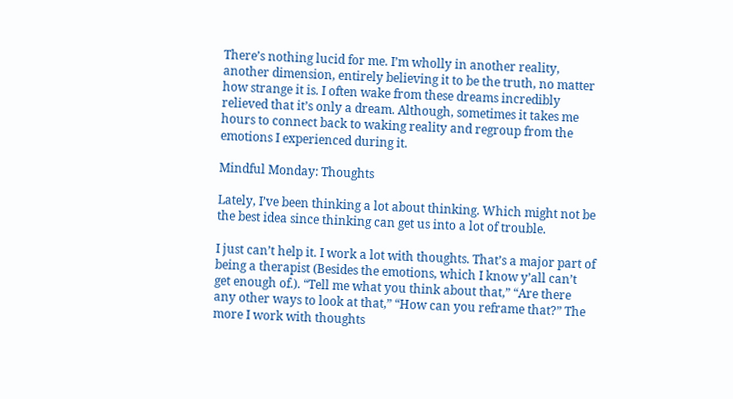There’s nothing lucid for me. I’m wholly in another reality, another dimension, entirely believing it to be the truth, no matter how strange it is. I often wake from these dreams incredibly relieved that it’s only a dream. Although, sometimes it takes me hours to connect back to waking reality and regroup from the emotions I experienced during it.

Mindful Monday: Thoughts

Lately, I’ve been thinking a lot about thinking. Which might not be the best idea since thinking can get us into a lot of trouble.

I just can’t help it. I work a lot with thoughts. That’s a major part of being a therapist (Besides the emotions, which I know y’all can’t get enough of.). “Tell me what you think about that,” “Are there any other ways to look at that,” “How can you reframe that?” The more I work with thoughts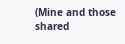(Mine and those shared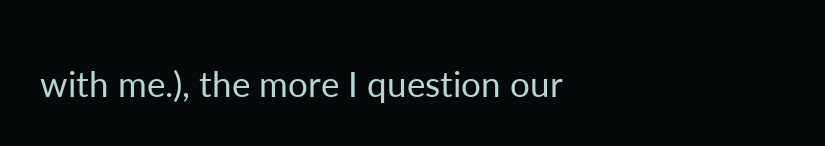with me.), the more I question our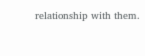relationship with them.